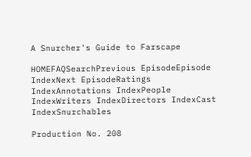A Snurcher's Guide to Farscape

HOMEFAQSearchPrevious EpisodeEpisode IndexNext EpisodeRatings IndexAnnotations IndexPeople IndexWriters IndexDirectors IndexCast IndexSnurchables

Production No. 208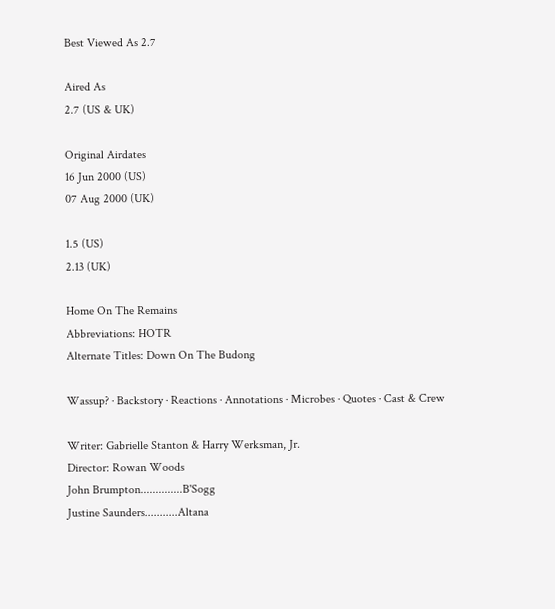Best Viewed As 2.7

Aired As
2.7 (US & UK)

Original Airdates
16 Jun 2000 (US)
07 Aug 2000 (UK)

1.5 (US)
2.13 (UK)

Home On The Remains
Abbreviations: HOTR
Alternate Titles: Down On The Budong

Wassup? · Backstory · Reactions · Annotations · Microbes · Quotes · Cast & Crew

Writer: Gabrielle Stanton & Harry Werksman, Jr.
Director: Rowan Woods
John Brumpton..............B'Sogg
Justine Saunders...........Altana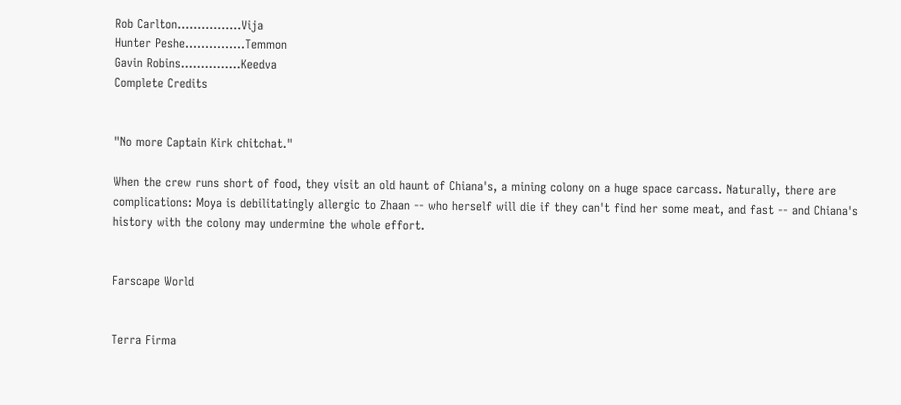Rob Carlton................Vija
Hunter Peshe...............Temmon
Gavin Robins...............Keedva
Complete Credits


"No more Captain Kirk chitchat."

When the crew runs short of food, they visit an old haunt of Chiana's, a mining colony on a huge space carcass. Naturally, there are complications: Moya is debilitatingly allergic to Zhaan -- who herself will die if they can't find her some meat, and fast -- and Chiana's history with the colony may undermine the whole effort.


Farscape World


Terra Firma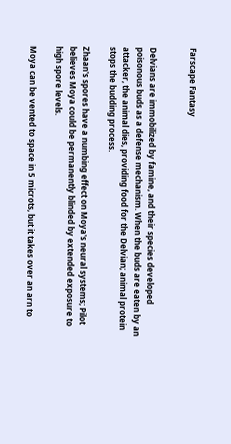Farscape Fantasy


Delvians are immobilized by famine, and their species developed poisonous buds as a defense mechanism. When the buds are eaten by an attacker, the animal dies, providing food for the Delvian; animal protein stops the budding process.

Zhaan's spores have a numbing effect on Moya's neural systems; Pilot believes Moya could be permanently blinded by extended exposure to high spore levels.

Moya can be vented to space in 5 microts, but it takes over an arn to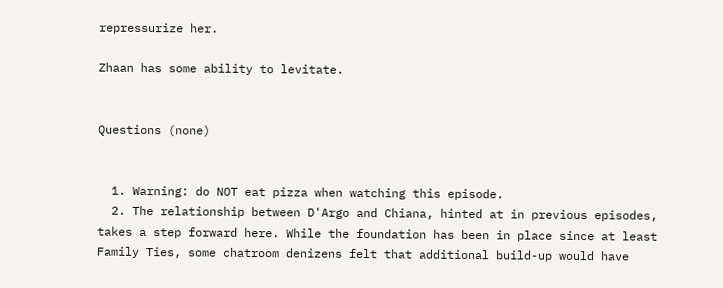repressurize her.

Zhaan has some ability to levitate.


Questions (none)


  1. Warning: do NOT eat pizza when watching this episode.
  2. The relationship between D'Argo and Chiana, hinted at in previous episodes, takes a step forward here. While the foundation has been in place since at least Family Ties, some chatroom denizens felt that additional build-up would have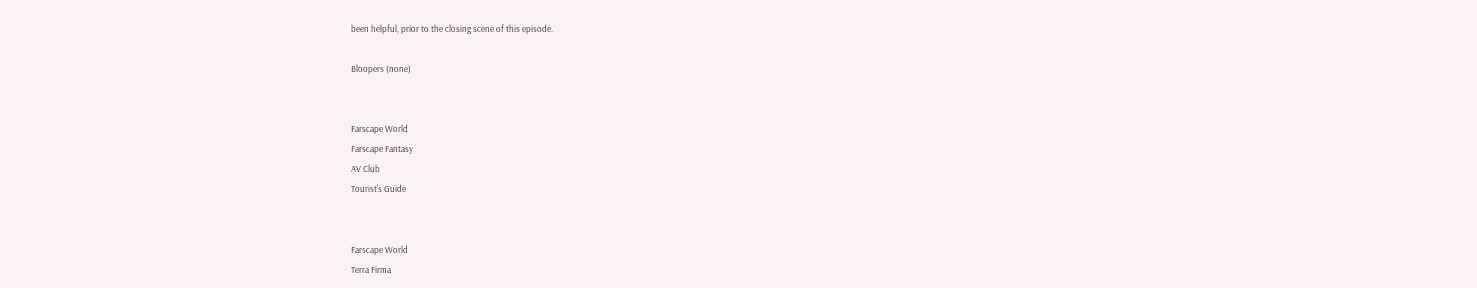been helpful, prior to the closing scene of this episode.

Bloopers (none)


Farscape World
Farscape Fantasy
AV Club
Tourist's Guide


Farscape World
Terra Firma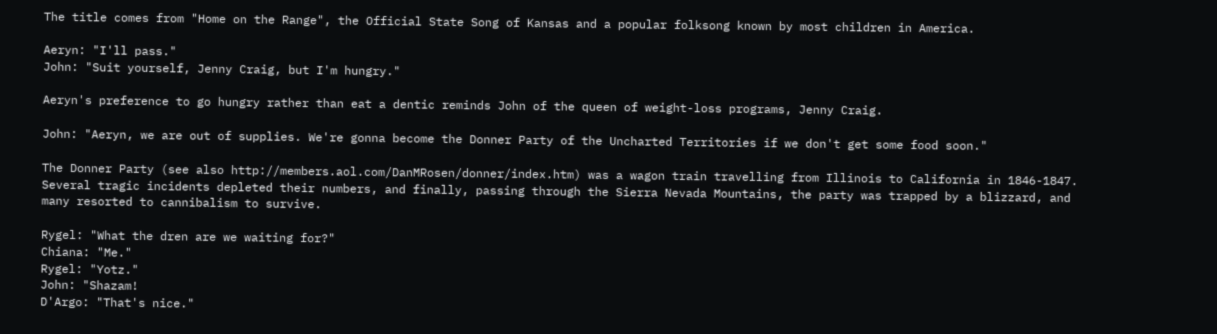The title comes from "Home on the Range", the Official State Song of Kansas and a popular folksong known by most children in America.

Aeryn: "I'll pass."
John: "Suit yourself, Jenny Craig, but I'm hungry."

Aeryn's preference to go hungry rather than eat a dentic reminds John of the queen of weight-loss programs, Jenny Craig.

John: "Aeryn, we are out of supplies. We're gonna become the Donner Party of the Uncharted Territories if we don't get some food soon."

The Donner Party (see also http://members.aol.com/DanMRosen/donner/index.htm) was a wagon train travelling from Illinois to California in 1846-1847. Several tragic incidents depleted their numbers, and finally, passing through the Sierra Nevada Mountains, the party was trapped by a blizzard, and many resorted to cannibalism to survive.

Rygel: "What the dren are we waiting for?"
Chiana: "Me."
Rygel: "Yotz."
John: "Shazam!
D'Argo: "That's nice."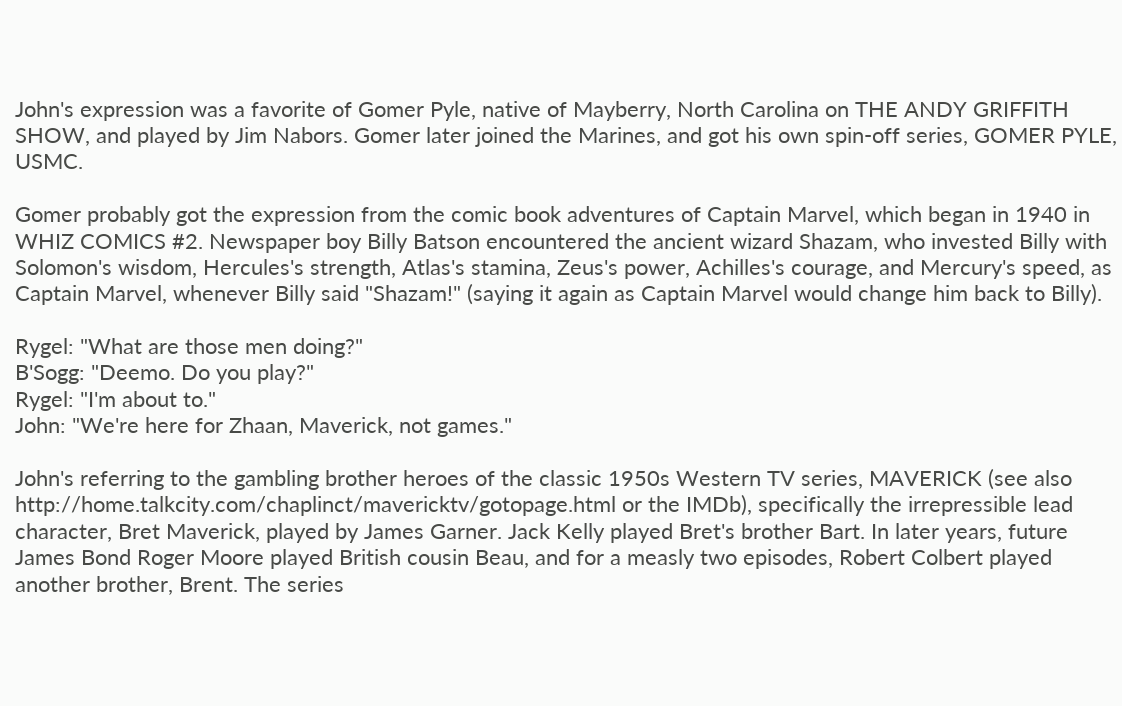John's expression was a favorite of Gomer Pyle, native of Mayberry, North Carolina on THE ANDY GRIFFITH SHOW, and played by Jim Nabors. Gomer later joined the Marines, and got his own spin-off series, GOMER PYLE, USMC.

Gomer probably got the expression from the comic book adventures of Captain Marvel, which began in 1940 in WHIZ COMICS #2. Newspaper boy Billy Batson encountered the ancient wizard Shazam, who invested Billy with Solomon's wisdom, Hercules's strength, Atlas's stamina, Zeus's power, Achilles's courage, and Mercury's speed, as Captain Marvel, whenever Billy said "Shazam!" (saying it again as Captain Marvel would change him back to Billy).

Rygel: "What are those men doing?"
B'Sogg: "Deemo. Do you play?"
Rygel: "I'm about to."
John: "We're here for Zhaan, Maverick, not games."

John's referring to the gambling brother heroes of the classic 1950s Western TV series, MAVERICK (see also http://home.talkcity.com/chaplinct/mavericktv/gotopage.html or the IMDb), specifically the irrepressible lead character, Bret Maverick, played by James Garner. Jack Kelly played Bret's brother Bart. In later years, future James Bond Roger Moore played British cousin Beau, and for a measly two episodes, Robert Colbert played another brother, Brent. The series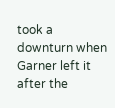took a downturn when Garner left it after the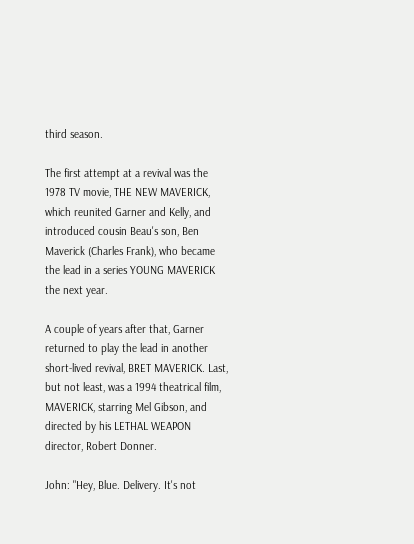third season.

The first attempt at a revival was the 1978 TV movie, THE NEW MAVERICK, which reunited Garner and Kelly, and introduced cousin Beau's son, Ben Maverick (Charles Frank), who became the lead in a series YOUNG MAVERICK the next year.

A couple of years after that, Garner returned to play the lead in another short-lived revival, BRET MAVERICK. Last, but not least, was a 1994 theatrical film, MAVERICK, starring Mel Gibson, and directed by his LETHAL WEAPON director, Robert Donner.

John: "Hey, Blue. Delivery. It's not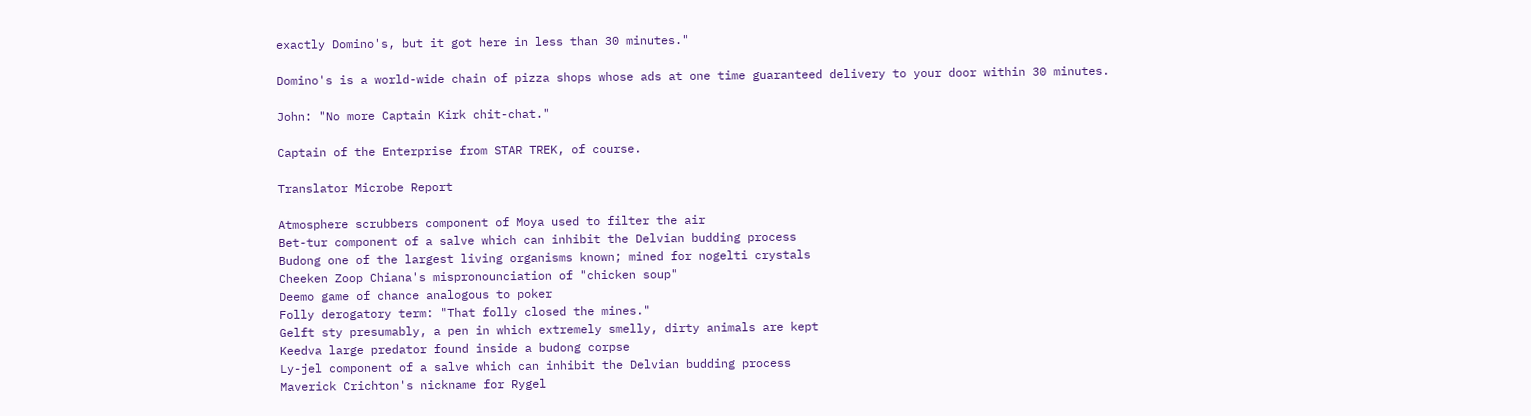exactly Domino's, but it got here in less than 30 minutes."

Domino's is a world-wide chain of pizza shops whose ads at one time guaranteed delivery to your door within 30 minutes.

John: "No more Captain Kirk chit-chat."

Captain of the Enterprise from STAR TREK, of course.

Translator Microbe Report

Atmosphere scrubbers component of Moya used to filter the air
Bet-tur component of a salve which can inhibit the Delvian budding process
Budong one of the largest living organisms known; mined for nogelti crystals
Cheeken Zoop Chiana's mispronounciation of "chicken soup"
Deemo game of chance analogous to poker
Folly derogatory term: "That folly closed the mines."
Gelft sty presumably, a pen in which extremely smelly, dirty animals are kept
Keedva large predator found inside a budong corpse
Ly-jel component of a salve which can inhibit the Delvian budding process
Maverick Crichton's nickname for Rygel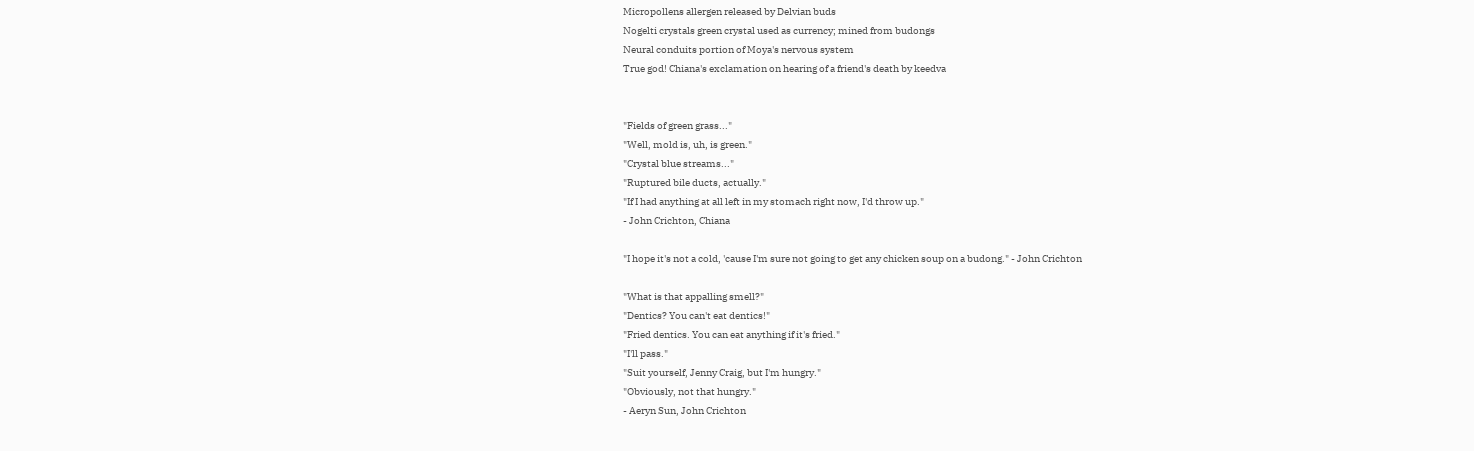Micropollens allergen released by Delvian buds
Nogelti crystals green crystal used as currency; mined from budongs
Neural conduits portion of Moya's nervous system
True god! Chiana's exclamation on hearing of a friend's death by keedva


"Fields of green grass..."
"Well, mold is, uh, is green."
"Crystal blue streams..."
"Ruptured bile ducts, actually."
"If I had anything at all left in my stomach right now, I'd throw up."
- John Crichton, Chiana

"I hope it's not a cold, 'cause I'm sure not going to get any chicken soup on a budong." - John Crichton

"What is that appalling smell?"
"Dentics? You can't eat dentics!"
"Fried dentics. You can eat anything if it's fried."
"I'll pass."
"Suit yourself, Jenny Craig, but I'm hungry."
"Obviously, not that hungry."
- Aeryn Sun, John Crichton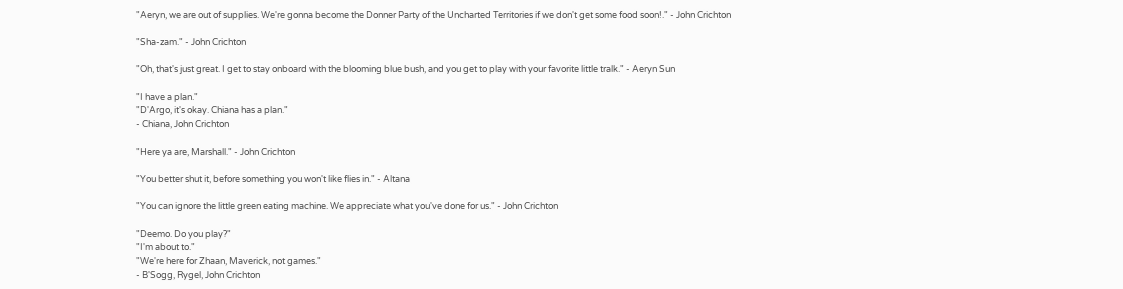"Aeryn, we are out of supplies. We're gonna become the Donner Party of the Uncharted Territories if we don't get some food soon!." - John Crichton

"Sha-zam." - John Crichton

"Oh, that's just great. I get to stay onboard with the blooming blue bush, and you get to play with your favorite little tralk." - Aeryn Sun

"I have a plan."
"D'Argo, it's okay. Chiana has a plan."
- Chiana, John Crichton

"Here ya are, Marshall." - John Crichton

"You better shut it, before something you won't like flies in." - Altana

"You can ignore the little green eating machine. We appreciate what you've done for us." - John Crichton

"Deemo. Do you play?"
"I'm about to."
"We're here for Zhaan, Maverick, not games."
- B'Sogg, Rygel, John Crichton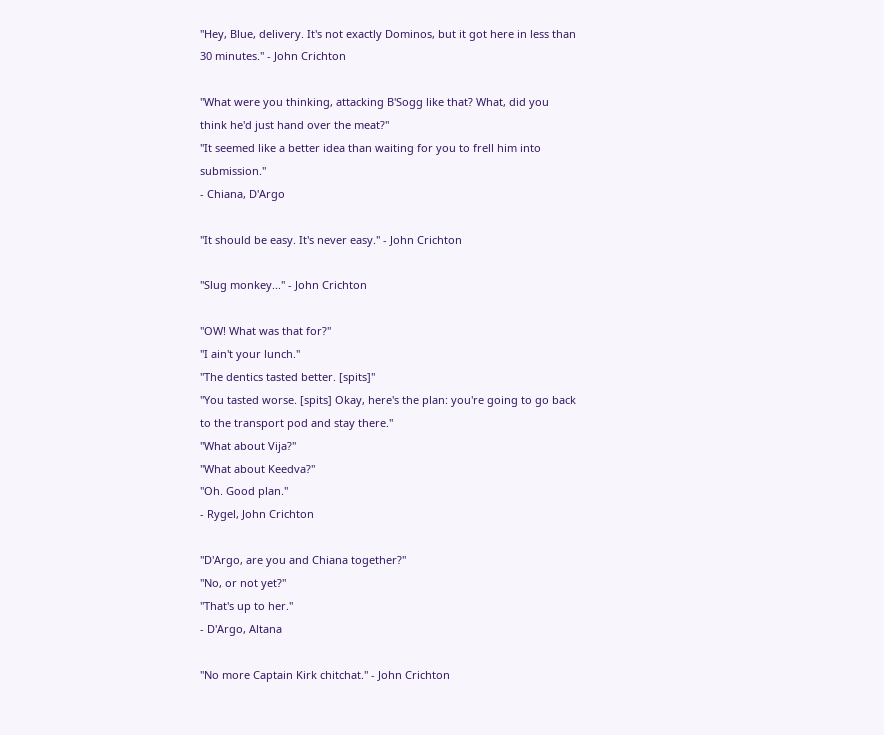"Hey, Blue, delivery. It's not exactly Dominos, but it got here in less than 30 minutes." - John Crichton

"What were you thinking, attacking B'Sogg like that? What, did you think he'd just hand over the meat?"
"It seemed like a better idea than waiting for you to frell him into submission."
- Chiana, D'Argo

"It should be easy. It's never easy." - John Crichton

"Slug monkey..." - John Crichton

"OW! What was that for?"
"I ain't your lunch."
"The dentics tasted better. [spits]"
"You tasted worse. [spits] Okay, here's the plan: you're going to go back to the transport pod and stay there."
"What about Vija?"
"What about Keedva?"
"Oh. Good plan."
- Rygel, John Crichton

"D'Argo, are you and Chiana together?"
"No, or not yet?"
"That's up to her."
- D'Argo, Altana

"No more Captain Kirk chitchat." - John Crichton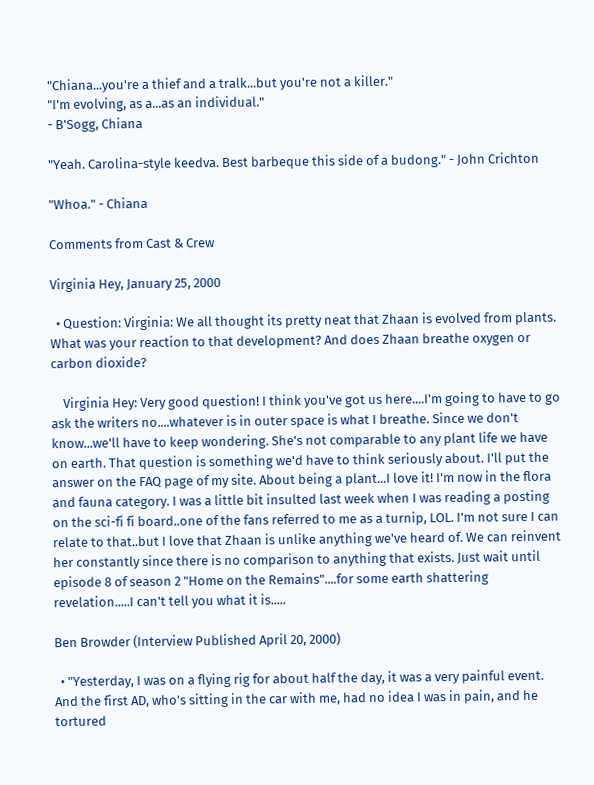"Chiana...you're a thief and a tralk...but you're not a killer."
"I'm evolving, as a...as an individual."
- B'Sogg, Chiana

"Yeah. Carolina-style keedva. Best barbeque this side of a budong." - John Crichton

"Whoa." - Chiana

Comments from Cast & Crew

Virginia Hey, January 25, 2000

  • Question: Virginia: We all thought its pretty neat that Zhaan is evolved from plants. What was your reaction to that development? And does Zhaan breathe oxygen or carbon dioxide?

    Virginia Hey: Very good question! I think you've got us here....I'm going to have to go ask the writers no....whatever is in outer space is what I breathe. Since we don't know...we'll have to keep wondering. She's not comparable to any plant life we have on earth. That question is something we'd have to think seriously about. I'll put the answer on the FAQ page of my site. About being a plant...I love it! I'm now in the flora and fauna category. I was a little bit insulted last week when I was reading a posting on the sci-fi fi board..one of the fans referred to me as a turnip, LOL. I'm not sure I can relate to that..but I love that Zhaan is unlike anything we've heard of. We can reinvent her constantly since there is no comparison to anything that exists. Just wait until episode 8 of season 2 "Home on the Remains"....for some earth shattering revelation.....I can't tell you what it is.....

Ben Browder (Interview Published April 20, 2000)

  • "Yesterday, I was on a flying rig for about half the day, it was a very painful event. And the first AD, who's sitting in the car with me, had no idea I was in pain, and he tortured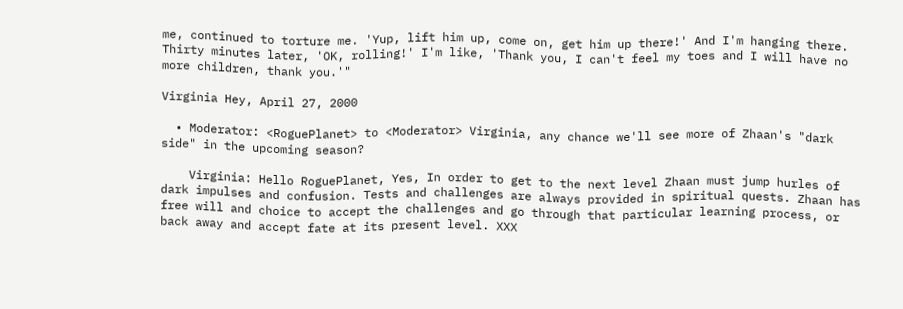me, continued to torture me. 'Yup, lift him up, come on, get him up there!' And I'm hanging there. Thirty minutes later, 'OK, rolling!' I'm like, 'Thank you, I can't feel my toes and I will have no more children, thank you.'"

Virginia Hey, April 27, 2000

  • Moderator: <RoguePlanet> to <Moderator> Virginia, any chance we'll see more of Zhaan's "dark side" in the upcoming season?

    Virginia: Hello RoguePlanet, Yes, In order to get to the next level Zhaan must jump hurles of dark impulses and confusion. Tests and challenges are always provided in spiritual quests. Zhaan has free will and choice to accept the challenges and go through that particular learning process, or back away and accept fate at its present level. XXX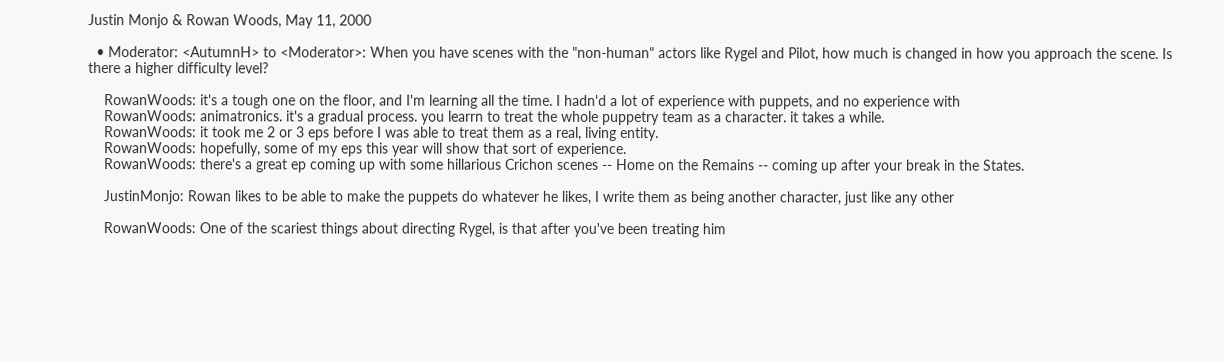Justin Monjo & Rowan Woods, May 11, 2000

  • Moderator: <AutumnH> to <Moderator>: When you have scenes with the "non-human" actors like Rygel and Pilot, how much is changed in how you approach the scene. Is there a higher difficulty level?

    RowanWoods: it's a tough one on the floor, and I'm learning all the time. I hadn'd a lot of experience with puppets, and no experience with
    RowanWoods: animatronics. it's a gradual process. you learrn to treat the whole puppetry team as a character. it takes a while.
    RowanWoods: it took me 2 or 3 eps before I was able to treat them as a real, living entity.
    RowanWoods: hopefully, some of my eps this year will show that sort of experience.
    RowanWoods: there's a great ep coming up with some hillarious Crichon scenes -- Home on the Remains -- coming up after your break in the States.

    JustinMonjo: Rowan likes to be able to make the puppets do whatever he likes, I write them as being another character, just like any other

    RowanWoods: One of the scariest things about directing Rygel, is that after you've been treating him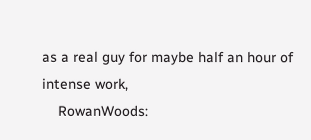as a real guy for maybe half an hour of intense work,
    RowanWoods: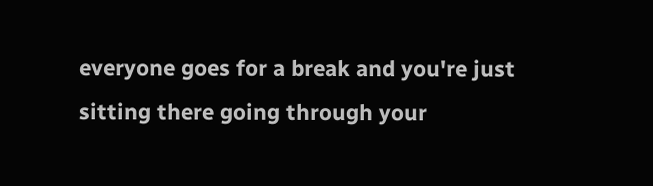everyone goes for a break and you're just sitting there going through your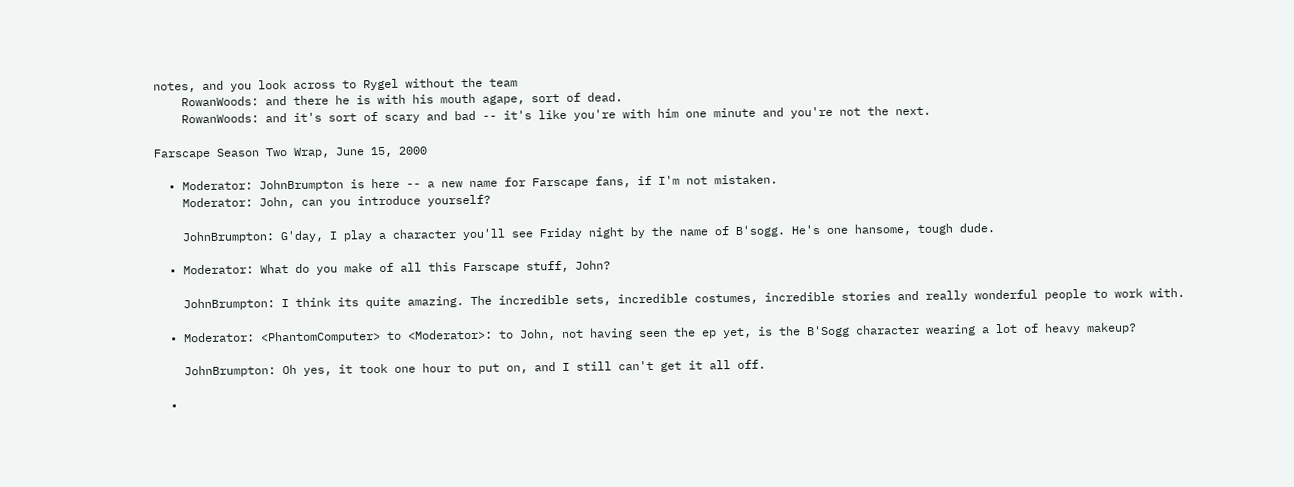notes, and you look across to Rygel without the team
    RowanWoods: and there he is with his mouth agape, sort of dead.
    RowanWoods: and it's sort of scary and bad -- it's like you're with him one minute and you're not the next.

Farscape Season Two Wrap, June 15, 2000

  • Moderator: JohnBrumpton is here -- a new name for Farscape fans, if I'm not mistaken.
    Moderator: John, can you introduce yourself?

    JohnBrumpton: G'day, I play a character you'll see Friday night by the name of B'sogg. He's one hansome, tough dude.

  • Moderator: What do you make of all this Farscape stuff, John?

    JohnBrumpton: I think its quite amazing. The incredible sets, incredible costumes, incredible stories and really wonderful people to work with.

  • Moderator: <PhantomComputer> to <Moderator>: to John, not having seen the ep yet, is the B'Sogg character wearing a lot of heavy makeup?

    JohnBrumpton: Oh yes, it took one hour to put on, and I still can't get it all off.

  •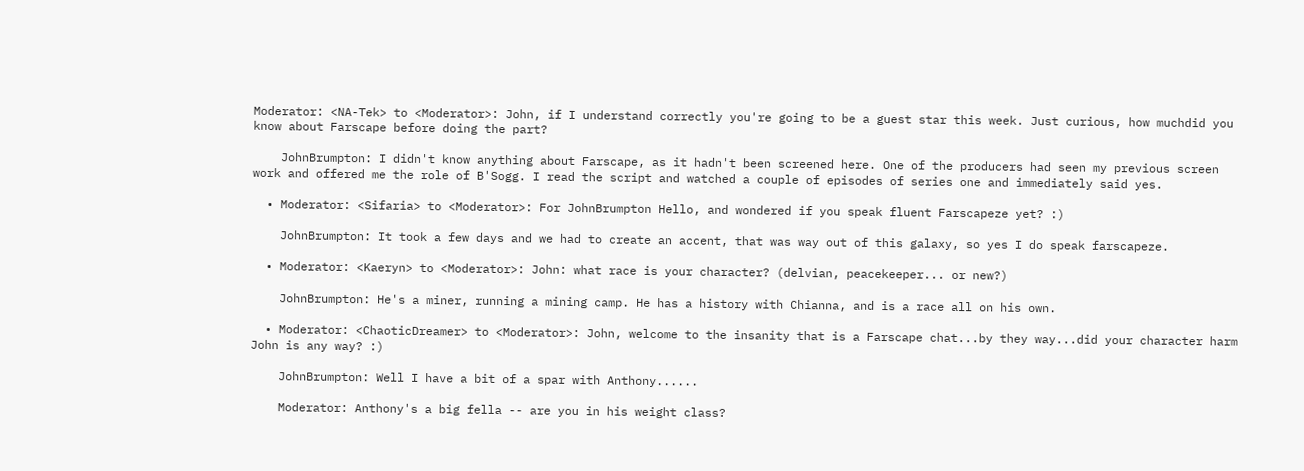Moderator: <NA-Tek> to <Moderator>: John, if I understand correctly you're going to be a guest star this week. Just curious, how muchdid you know about Farscape before doing the part?

    JohnBrumpton: I didn't know anything about Farscape, as it hadn't been screened here. One of the producers had seen my previous screen work and offered me the role of B'Sogg. I read the script and watched a couple of episodes of series one and immediately said yes.

  • Moderator: <Sifaria> to <Moderator>: For JohnBrumpton Hello, and wondered if you speak fluent Farscapeze yet? :)

    JohnBrumpton: It took a few days and we had to create an accent, that was way out of this galaxy, so yes I do speak farscapeze.

  • Moderator: <Kaeryn> to <Moderator>: John: what race is your character? (delvian, peacekeeper... or new?)

    JohnBrumpton: He's a miner, running a mining camp. He has a history with Chianna, and is a race all on his own.

  • Moderator: <ChaoticDreamer> to <Moderator>: John, welcome to the insanity that is a Farscape chat...by they way...did your character harm John is any way? :)

    JohnBrumpton: Well I have a bit of a spar with Anthony......

    Moderator: Anthony's a big fella -- are you in his weight class?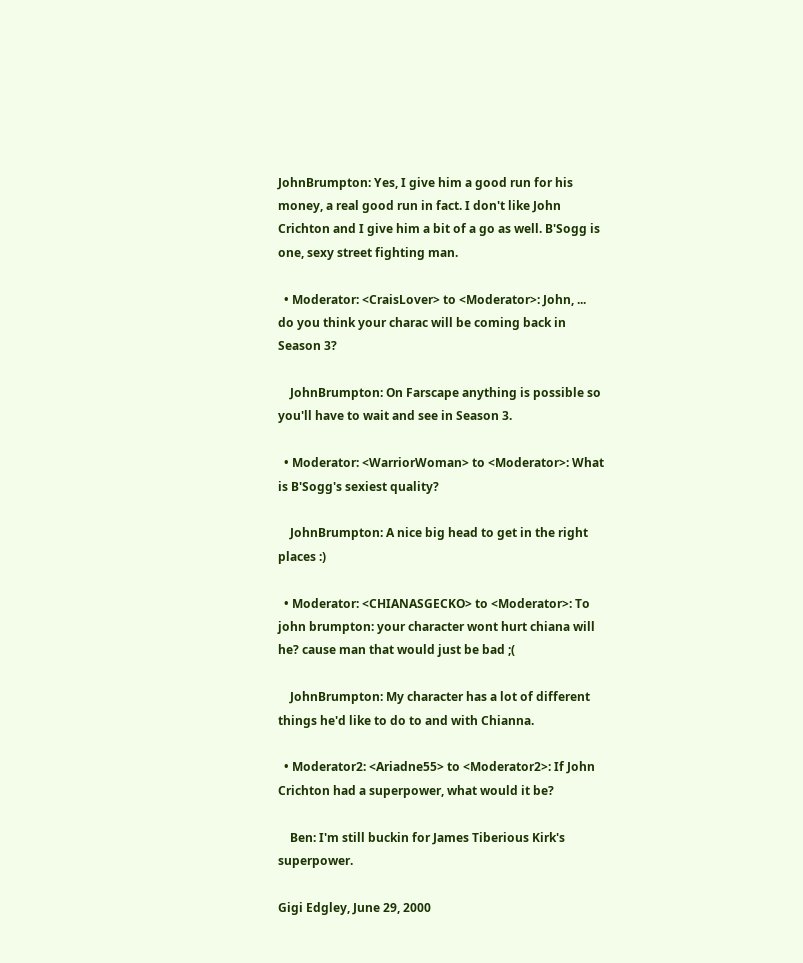JohnBrumpton: Yes, I give him a good run for his money, a real good run in fact. I don't like John Crichton and I give him a bit of a go as well. B'Sogg is one, sexy street fighting man.

  • Moderator: <CraisLover> to <Moderator>: John, ... do you think your charac will be coming back in Season 3?

    JohnBrumpton: On Farscape anything is possible so you'll have to wait and see in Season 3.

  • Moderator: <WarriorWoman> to <Moderator>: What is B'Sogg's sexiest quality?

    JohnBrumpton: A nice big head to get in the right places :)

  • Moderator: <CHIANASGECKO> to <Moderator>: To john brumpton: your character wont hurt chiana will he? cause man that would just be bad ;(

    JohnBrumpton: My character has a lot of different things he'd like to do to and with Chianna.

  • Moderator2: <Ariadne55> to <Moderator2>: If John Crichton had a superpower, what would it be?

    Ben: I'm still buckin for James Tiberious Kirk's superpower.

Gigi Edgley, June 29, 2000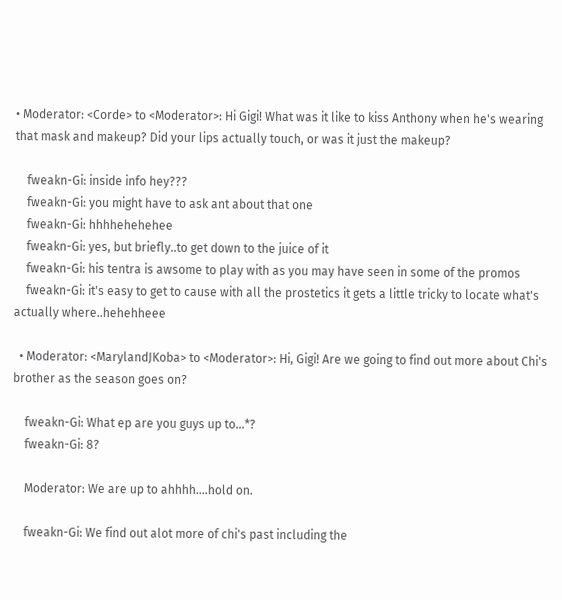• Moderator: <Corde> to <Moderator>: Hi Gigi! What was it like to kiss Anthony when he's wearing that mask and makeup? Did your lips actually touch, or was it just the makeup?

    fweakn-Gi: inside info hey???
    fweakn-Gi: you might have to ask ant about that one
    fweakn-Gi: hhhhehehehee
    fweakn-Gi: yes, but briefly..to get down to the juice of it
    fweakn-Gi: his tentra is awsome to play with as you may have seen in some of the promos
    fweakn-Gi: it's easy to get to cause with all the prostetics it gets a little tricky to locate what's actually where..hehehheee

  • Moderator: <MarylandJKoba> to <Moderator>: Hi, Gigi! Are we going to find out more about Chi's brother as the season goes on?

    fweakn-Gi: What ep are you guys up to...*?
    fweakn-Gi: 8?

    Moderator: We are up to ahhhh....hold on.

    fweakn-Gi: We find out alot more of chi's past including the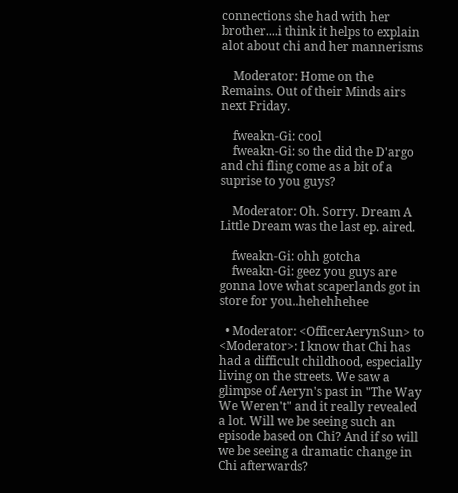connections she had with her brother....i think it helps to explain alot about chi and her mannerisms

    Moderator: Home on the Remains. Out of their Minds airs next Friday.

    fweakn-Gi: cool
    fweakn-Gi: so the did the D'argo and chi fling come as a bit of a suprise to you guys?

    Moderator: Oh. Sorry. Dream A Little Dream was the last ep. aired.

    fweakn-Gi: ohh gotcha
    fweakn-Gi: geez you guys are gonna love what scaperlands got in store for you..hehehhehee

  • Moderator: <OfficerAerynSun> to <Moderator>: I know that Chi has had a difficult childhood, especially living on the streets. We saw a glimpse of Aeryn's past in "The Way We Weren't" and it really revealed a lot. Will we be seeing such an episode based on Chi? And if so will we be seeing a dramatic change in Chi afterwards?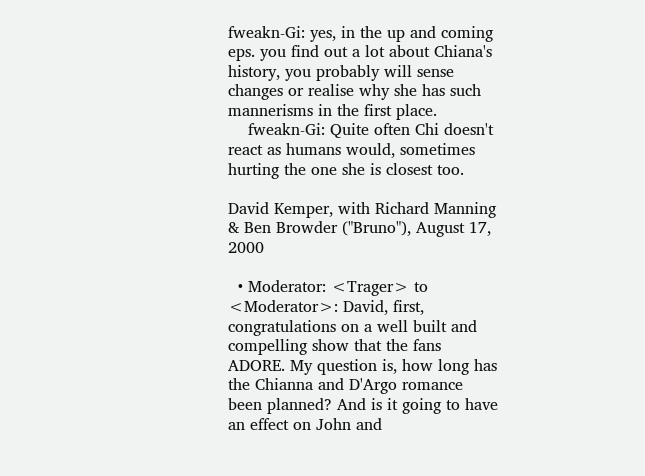fweakn-Gi: yes, in the up and coming eps. you find out a lot about Chiana's history, you probably will sense changes or realise why she has such mannerisms in the first place.
    fweakn-Gi: Quite often Chi doesn't react as humans would, sometimes hurting the one she is closest too.

David Kemper, with Richard Manning & Ben Browder ("Bruno"), August 17, 2000

  • Moderator: <Trager> to <Moderator>: David, first, congratulations on a well built and compelling show that the fans ADORE. My question is, how long has the Chianna and D'Argo romance been planned? And is it going to have an effect on John and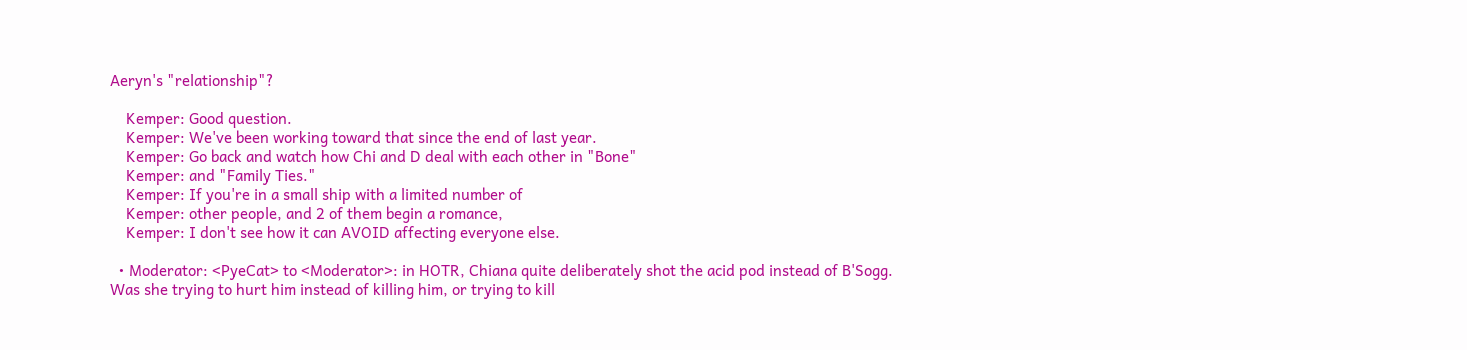Aeryn's "relationship"?

    Kemper: Good question.
    Kemper: We've been working toward that since the end of last year.
    Kemper: Go back and watch how Chi and D deal with each other in "Bone"
    Kemper: and "Family Ties."
    Kemper: If you're in a small ship with a limited number of
    Kemper: other people, and 2 of them begin a romance,
    Kemper: I don't see how it can AVOID affecting everyone else.

  • Moderator: <PyeCat> to <Moderator>: in HOTR, Chiana quite deliberately shot the acid pod instead of B'Sogg. Was she trying to hurt him instead of killing him, or trying to kill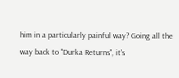him in a particularly painful way? Going all the way back to "Durka Returns", it's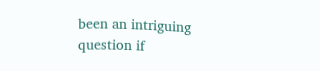been an intriguing question if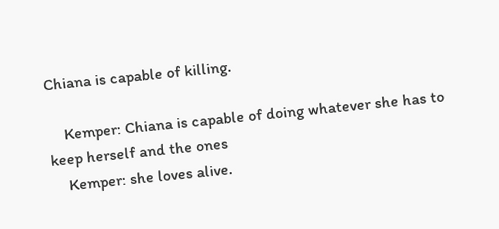Chiana is capable of killing.

    Kemper: Chiana is capable of doing whatever she has to keep herself and the ones
    Kemper: she loves alive.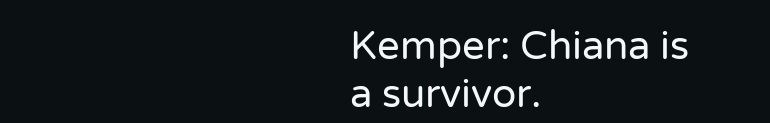Kemper: Chiana is a survivor.